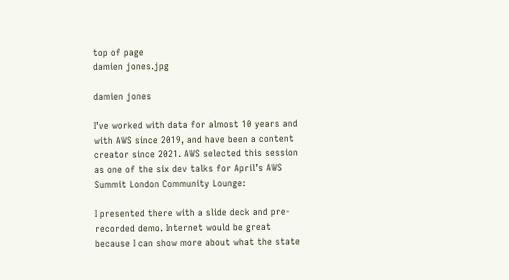top of page
damien jones.jpg

damien jones

I’ve worked with data for almost 10 years and with AWS since 2019, and have been a content creator since 2021. AWS selected this session as one of the six dev talks for April’s AWS Summit London Community Lounge:

I presented there with a slide deck and pre-recorded demo. Internet would be great because I can show more about what the state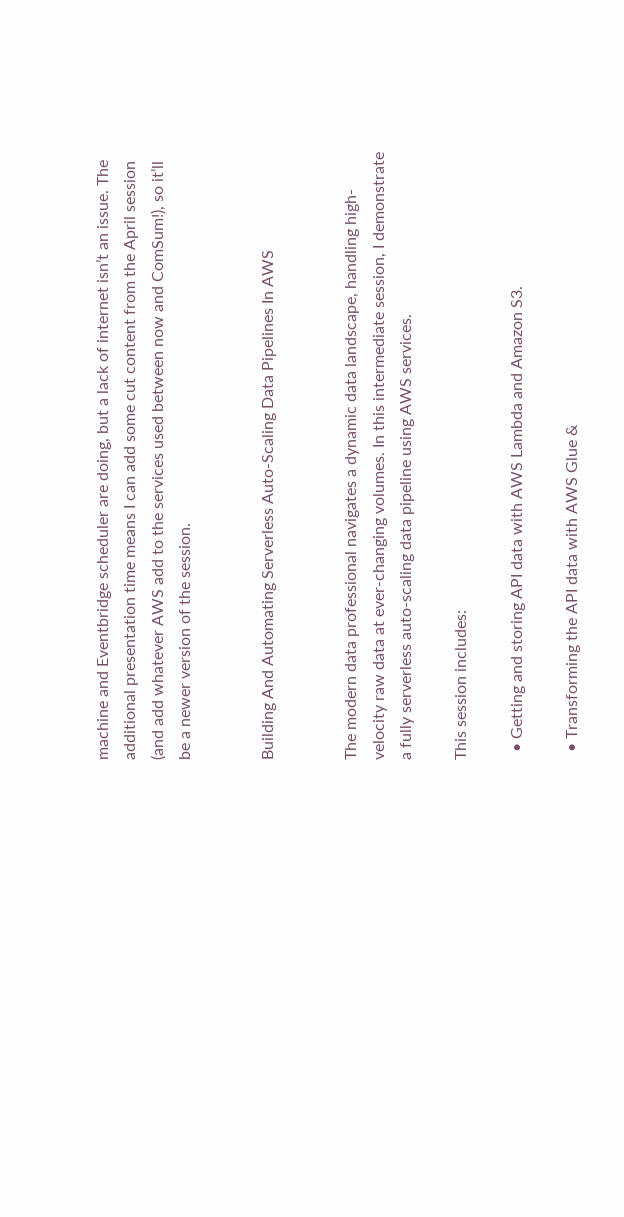machine and Eventbridge scheduler are doing, but a lack of internet isn’t an issue. The additional presentation time means I can add some cut content from the April session (and add whatever AWS add to the services used between now and ComSum!), so it’ll be a newer version of the session.


Building And Automating Serverless Auto-Scaling Data Pipelines In AWS


The modern data professional navigates a dynamic data landscape, handling high-velocity raw data at ever-changing volumes. In this intermediate session, I demonstrate a fully serverless auto-scaling data pipeline using AWS services.

This session includes:

  • Getting and storing API data with AWS Lambda and Amazon S3.

  • Transforming the API data with AWS Glue &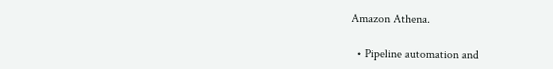Amazon Athena.

  • Pipeline automation and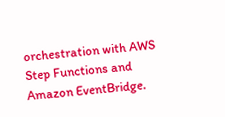orchestration with AWS Step Functions and Amazon EventBridge.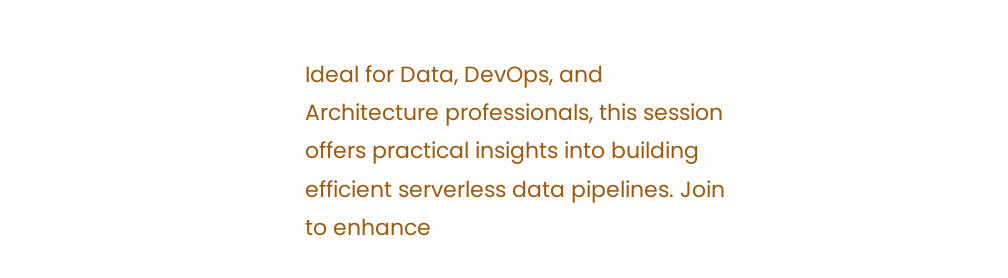Ideal for Data, DevOps, and Architecture professionals, this session offers practical insights into building efficient serverless data pipelines. Join to enhance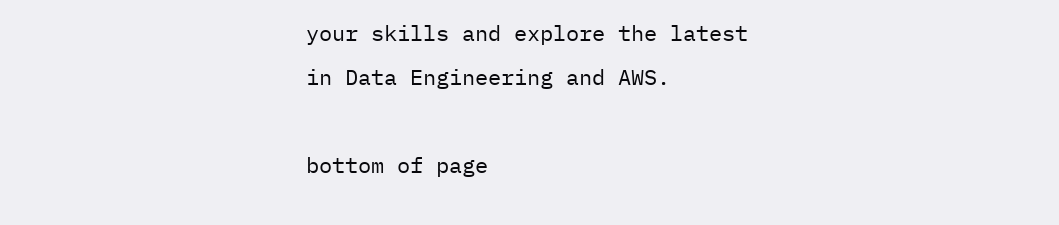your skills and explore the latest in Data Engineering and AWS.

bottom of page